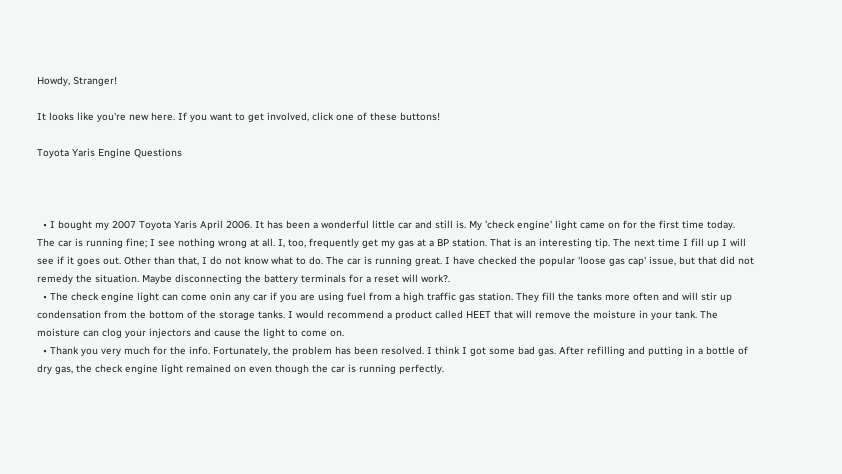Howdy, Stranger!

It looks like you're new here. If you want to get involved, click one of these buttons!

Toyota Yaris Engine Questions



  • I bought my 2007 Toyota Yaris April 2006. It has been a wonderful little car and still is. My 'check engine' light came on for the first time today. The car is running fine; I see nothing wrong at all. I, too, frequently get my gas at a BP station. That is an interesting tip. The next time I fill up I will see if it goes out. Other than that, I do not know what to do. The car is running great. I have checked the popular 'loose gas cap' issue, but that did not remedy the situation. Maybe disconnecting the battery terminals for a reset will work?.
  • The check engine light can come onin any car if you are using fuel from a high traffic gas station. They fill the tanks more often and will stir up condensation from the bottom of the storage tanks. I would recommend a product called HEET that will remove the moisture in your tank. The moisture can clog your injectors and cause the light to come on.
  • Thank you very much for the info. Fortunately, the problem has been resolved. I think I got some bad gas. After refilling and putting in a bottle of dry gas, the check engine light remained on even though the car is running perfectly.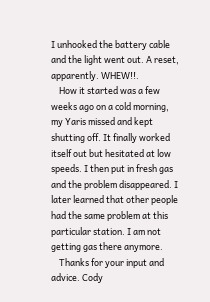I unhooked the battery cable and the light went out. A reset, apparently. WHEW!!.
    How it started was a few weeks ago on a cold morning, my Yaris missed and kept shutting off. It finally worked itself out but hesitated at low speeds. I then put in fresh gas and the problem disappeared. I later learned that other people had the same problem at this particular station. I am not getting gas there anymore.
    Thanks for your input and advice. Cody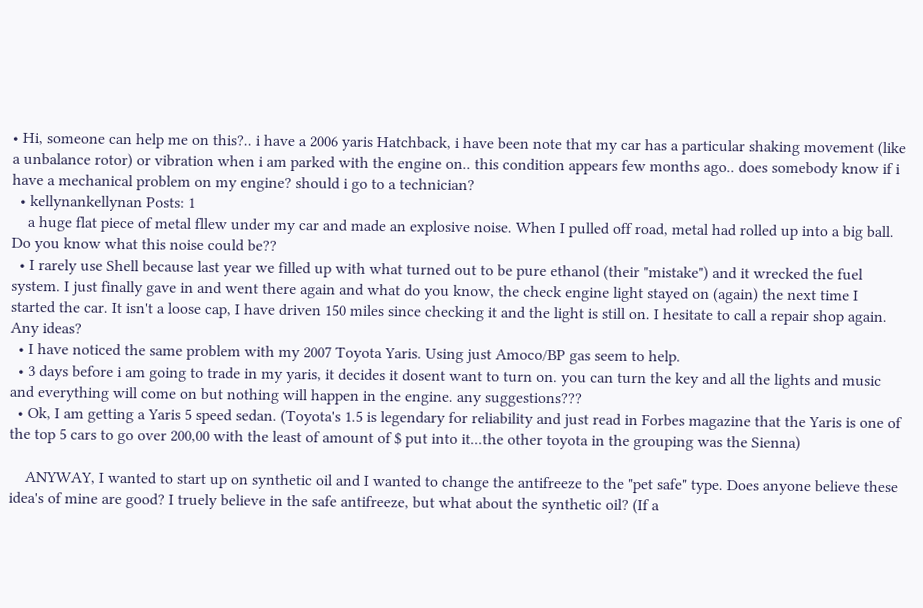• Hi, someone can help me on this?.. i have a 2006 yaris Hatchback, i have been note that my car has a particular shaking movement (like a unbalance rotor) or vibration when i am parked with the engine on.. this condition appears few months ago.. does somebody know if i have a mechanical problem on my engine? should i go to a technician?
  • kellynankellynan Posts: 1
    a huge flat piece of metal fllew under my car and made an explosive noise. When I pulled off road, metal had rolled up into a big ball. Do you know what this noise could be??
  • I rarely use Shell because last year we filled up with what turned out to be pure ethanol (their "mistake") and it wrecked the fuel system. I just finally gave in and went there again and what do you know, the check engine light stayed on (again) the next time I started the car. It isn't a loose cap, I have driven 150 miles since checking it and the light is still on. I hesitate to call a repair shop again. Any ideas?
  • I have noticed the same problem with my 2007 Toyota Yaris. Using just Amoco/BP gas seem to help.
  • 3 days before i am going to trade in my yaris, it decides it dosent want to turn on. you can turn the key and all the lights and music and everything will come on but nothing will happen in the engine. any suggestions???
  • Ok, I am getting a Yaris 5 speed sedan. (Toyota's 1.5 is legendary for reliability and just read in Forbes magazine that the Yaris is one of the top 5 cars to go over 200,00 with the least of amount of $ put into it...the other toyota in the grouping was the Sienna)

    ANYWAY, I wanted to start up on synthetic oil and I wanted to change the antifreeze to the "pet safe" type. Does anyone believe these idea's of mine are good? I truely believe in the safe antifreeze, but what about the synthetic oil? (If a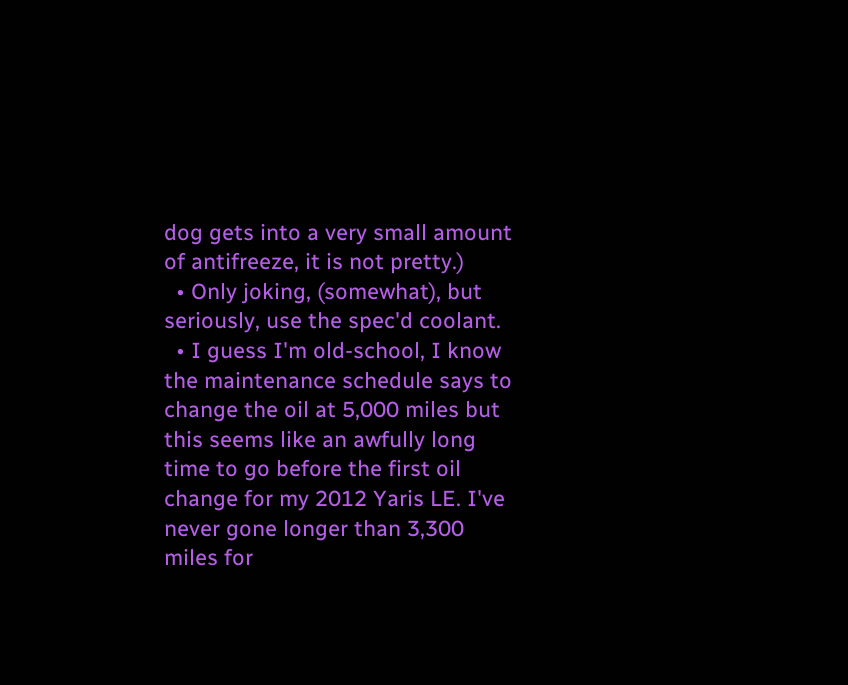dog gets into a very small amount of antifreeze, it is not pretty.)
  • Only joking, (somewhat), but seriously, use the spec'd coolant.
  • I guess I'm old-school, I know the maintenance schedule says to change the oil at 5,000 miles but this seems like an awfully long time to go before the first oil change for my 2012 Yaris LE. I've never gone longer than 3,300 miles for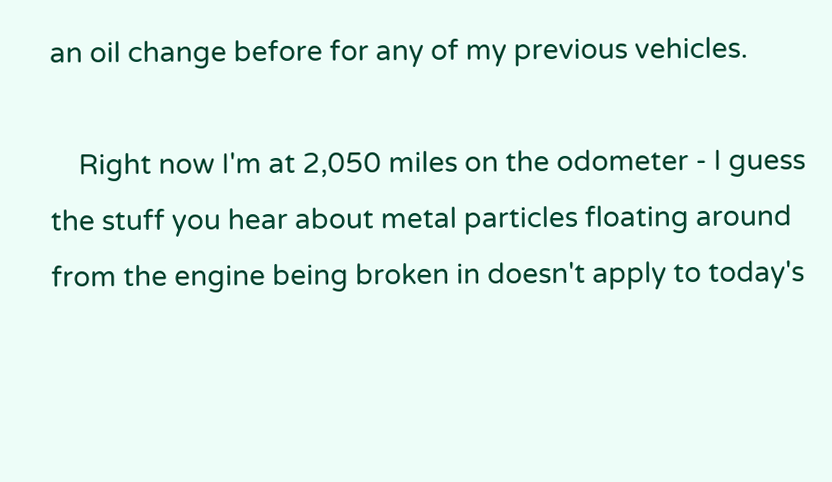an oil change before for any of my previous vehicles.

    Right now I'm at 2,050 miles on the odometer - I guess the stuff you hear about metal particles floating around from the engine being broken in doesn't apply to today's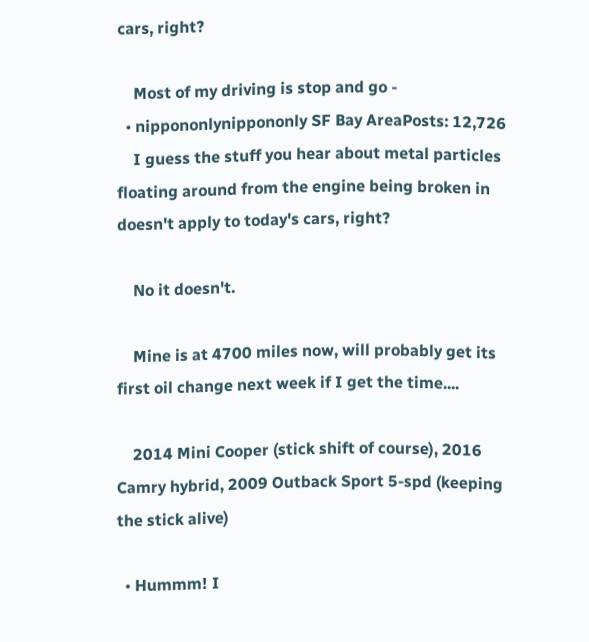cars, right?

    Most of my driving is stop and go -
  • nippononlynippononly SF Bay AreaPosts: 12,726
    I guess the stuff you hear about metal particles floating around from the engine being broken in doesn't apply to today's cars, right?

    No it doesn't.

    Mine is at 4700 miles now, will probably get its first oil change next week if I get the time....

    2014 Mini Cooper (stick shift of course), 2016 Camry hybrid, 2009 Outback Sport 5-spd (keeping the stick alive)

  • Hummm! I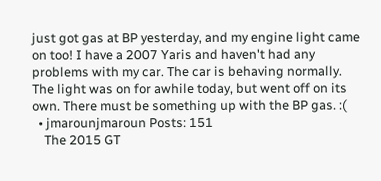just got gas at BP yesterday, and my engine light came on too! I have a 2007 Yaris and haven't had any problems with my car. The car is behaving normally. The light was on for awhile today, but went off on its own. There must be something up with the BP gas. :(
  • jmarounjmaroun Posts: 151
    The 2015 GT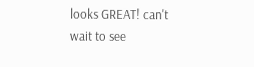looks GREAT! can't wait to see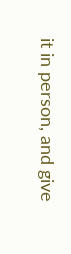it in person, and give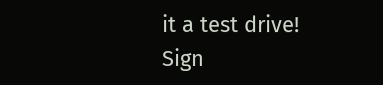it a test drive!
Sign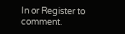In or Register to comment.